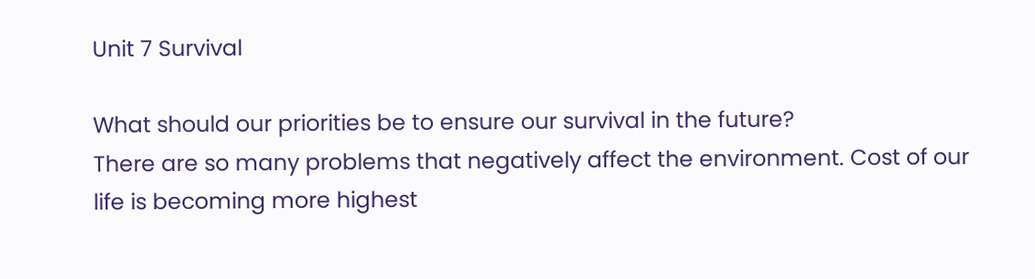Unit 7 Survival

What should our priorities be to ensure our survival in the future?
There are so many problems that negatively affect the environment. Cost of our life is becoming more highest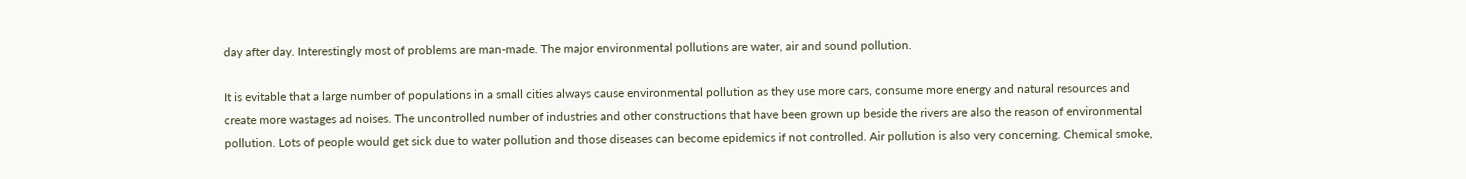day after day. Interestingly most of problems are man-made. The major environmental pollutions are water, air and sound pollution.

It is evitable that a large number of populations in a small cities always cause environmental pollution as they use more cars, consume more energy and natural resources and create more wastages ad noises. The uncontrolled number of industries and other constructions that have been grown up beside the rivers are also the reason of environmental pollution. Lots of people would get sick due to water pollution and those diseases can become epidemics if not controlled. Air pollution is also very concerning. Chemical smoke,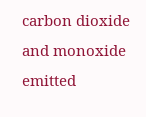carbon dioxide and monoxide emitted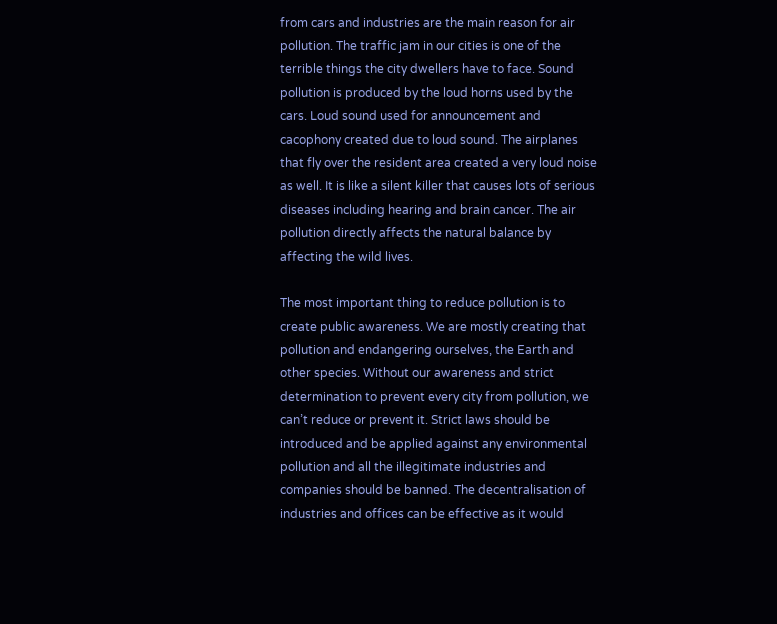from cars and industries are the main reason for air pollution. The traffic jam in our cities is one of the terrible things the city dwellers have to face. Sound pollution is produced by the loud horns used by the cars. Loud sound used for announcement and cacophony created due to loud sound. The airplanes that fly over the resident area created a very loud noise as well. It is like a silent killer that causes lots of serious diseases including hearing and brain cancer. The air pollution directly affects the natural balance by affecting the wild lives.

The most important thing to reduce pollution is to create public awareness. We are mostly creating that pollution and endangering ourselves, the Earth and other species. Without our awareness and strict determination to prevent every city from pollution, we can’t reduce or prevent it. Strict laws should be introduced and be applied against any environmental pollution and all the illegitimate industries and companies should be banned. The decentralisation of industries and offices can be effective as it would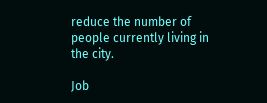reduce the number of people currently living in the city.

Job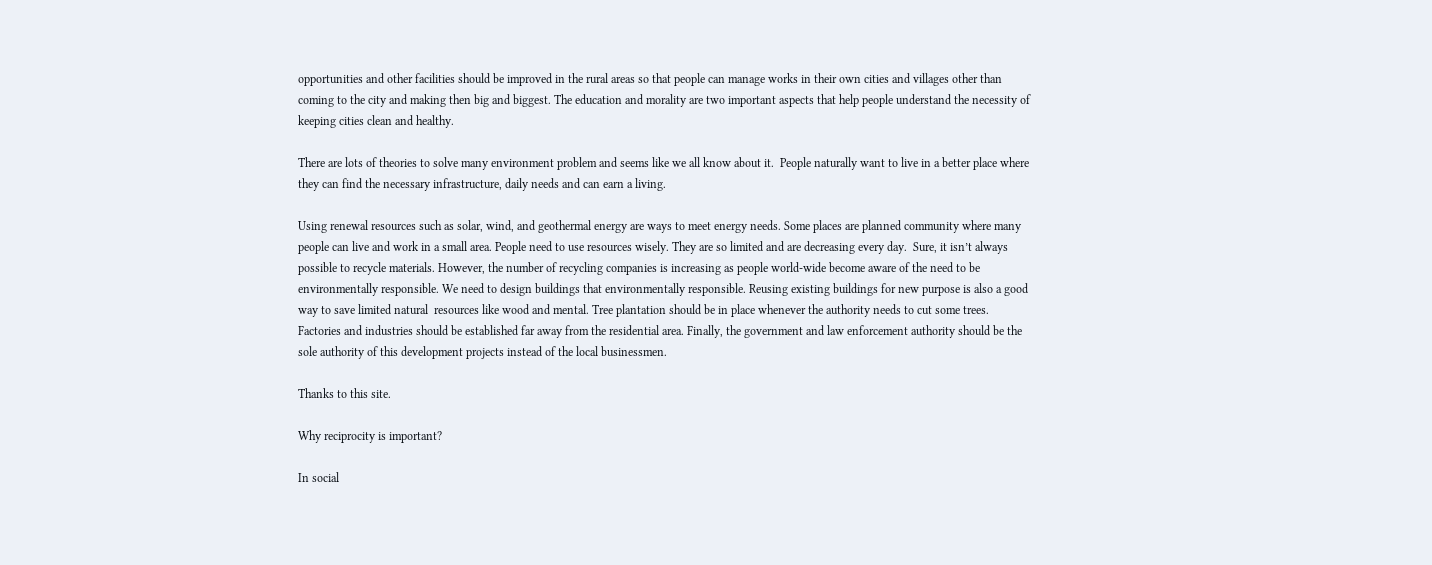opportunities and other facilities should be improved in the rural areas so that people can manage works in their own cities and villages other than coming to the city and making then big and biggest. The education and morality are two important aspects that help people understand the necessity of keeping cities clean and healthy.

There are lots of theories to solve many environment problem and seems like we all know about it.  People naturally want to live in a better place where they can find the necessary infrastructure, daily needs and can earn a living.

Using renewal resources such as solar, wind, and geothermal energy are ways to meet energy needs. Some places are planned community where many people can live and work in a small area. People need to use resources wisely. They are so limited and are decreasing every day.  Sure, it isn’t always possible to recycle materials. However, the number of recycling companies is increasing as people world-wide become aware of the need to be environmentally responsible. We need to design buildings that environmentally responsible. Reusing existing buildings for new purpose is also a good way to save limited natural  resources like wood and mental. Tree plantation should be in place whenever the authority needs to cut some trees. Factories and industries should be established far away from the residential area. Finally, the government and law enforcement authority should be the sole authority of this development projects instead of the local businessmen.

Thanks to this site.

Why reciprocity is important?

In social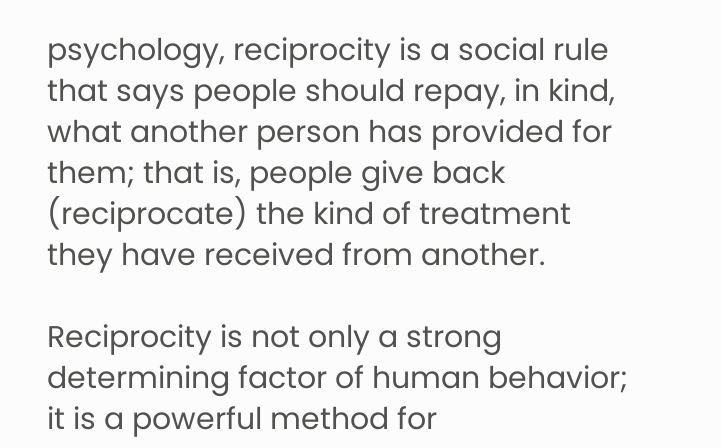psychology, reciprocity is a social rule that says people should repay, in kind, what another person has provided for them; that is, people give back (reciprocate) the kind of treatment they have received from another.

Reciprocity is not only a strong determining factor of human behavior; it is a powerful method for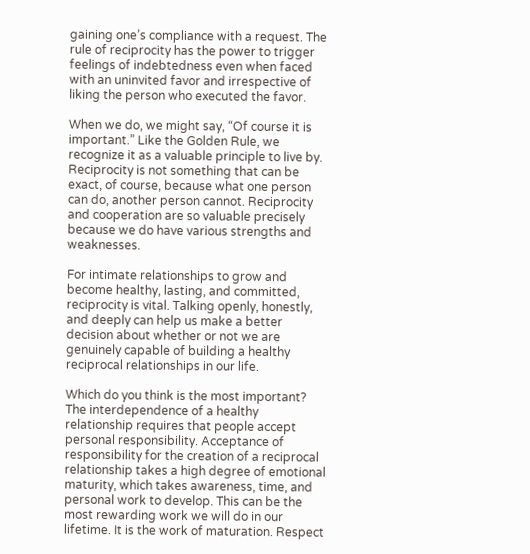gaining one’s compliance with a request. The rule of reciprocity has the power to trigger feelings of indebtedness even when faced with an uninvited favor and irrespective of liking the person who executed the favor.

When we do, we might say, “Of course it is important.” Like the Golden Rule, we recognize it as a valuable principle to live by. Reciprocity is not something that can be exact, of course, because what one person can do, another person cannot. Reciprocity and cooperation are so valuable precisely because we do have various strengths and weaknesses.

For intimate relationships to grow and become healthy, lasting, and committed, reciprocity is vital. Talking openly, honestly, and deeply can help us make a better decision about whether or not we are genuinely capable of building a healthy reciprocal relationships in our life.

Which do you think is the most important?
The interdependence of a healthy relationship requires that people accept personal responsibility. Acceptance of responsibility for the creation of a reciprocal relationship takes a high degree of emotional maturity, which takes awareness, time, and personal work to develop. This can be the most rewarding work we will do in our lifetime. It is the work of maturation. Respect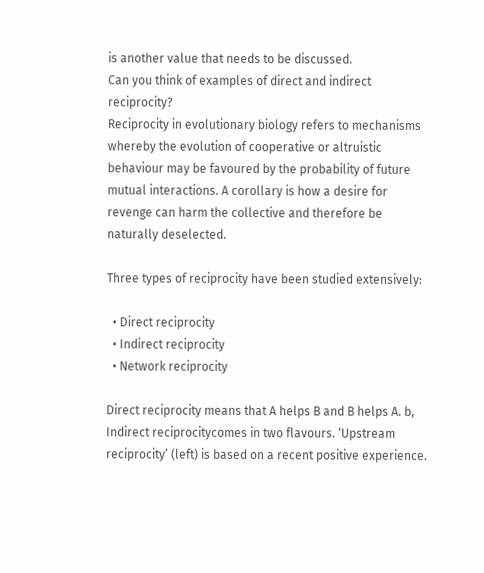is another value that needs to be discussed.
Can you think of examples of direct and indirect reciprocity?
Reciprocity in evolutionary biology refers to mechanisms whereby the evolution of cooperative or altruistic behaviour may be favoured by the probability of future mutual interactions. A corollary is how a desire for revenge can harm the collective and therefore be naturally deselected.

Three types of reciprocity have been studied extensively:

  • Direct reciprocity
  • Indirect reciprocity
  • Network reciprocity

Direct reciprocity means that A helps B and B helps A. b, Indirect reciprocitycomes in two flavours. ‘Upstream reciprocity’ (left) is based on a recent positive experience.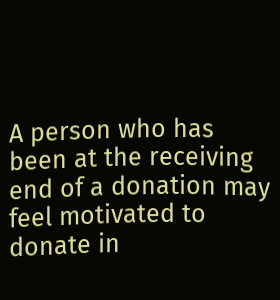A person who has been at the receiving end of a donation may feel motivated to donate in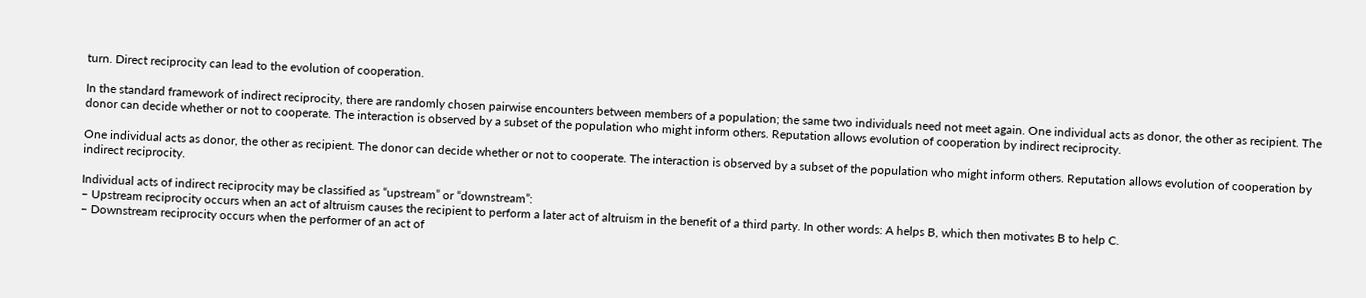turn. Direct reciprocity can lead to the evolution of cooperation.

In the standard framework of indirect reciprocity, there are randomly chosen pairwise encounters between members of a population; the same two individuals need not meet again. One individual acts as donor, the other as recipient. The donor can decide whether or not to cooperate. The interaction is observed by a subset of the population who might inform others. Reputation allows evolution of cooperation by indirect reciprocity.

One individual acts as donor, the other as recipient. The donor can decide whether or not to cooperate. The interaction is observed by a subset of the population who might inform others. Reputation allows evolution of cooperation by indirect reciprocity.

Individual acts of indirect reciprocity may be classified as “upstream” or “downstream”:
– Upstream reciprocity occurs when an act of altruism causes the recipient to perform a later act of altruism in the benefit of a third party. In other words: A helps B, which then motivates B to help C.
– Downstream reciprocity occurs when the performer of an act of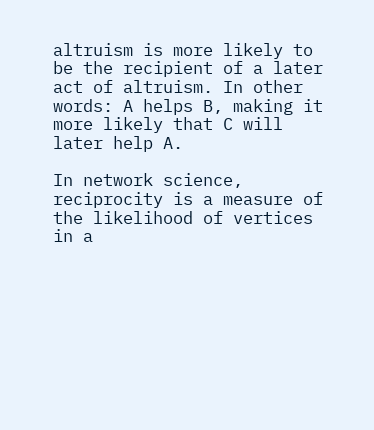altruism is more likely to be the recipient of a later act of altruism. In other words: A helps B, making it more likely that C will later help A.

In network science, reciprocity is a measure of the likelihood of vertices in a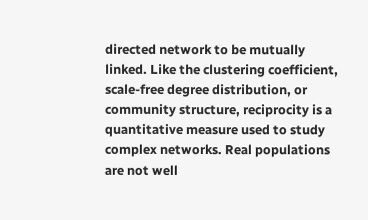directed network to be mutually linked. Like the clustering coefficient, scale-free degree distribution, or community structure, reciprocity is a quantitative measure used to study complex networks. Real populations are not well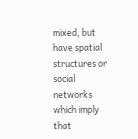mixed, but have spatial structures or social networks which imply that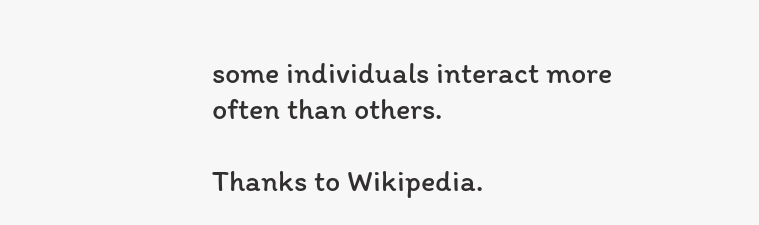some individuals interact more often than others.

Thanks to Wikipedia.